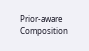Prior-aware Composition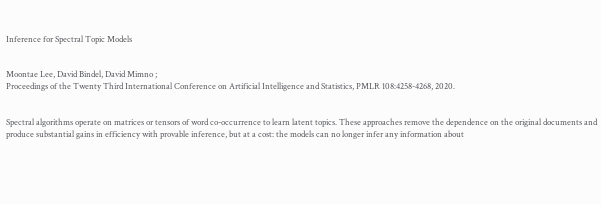Inference for Spectral Topic Models


Moontae Lee, David Bindel, David Mimno ;
Proceedings of the Twenty Third International Conference on Artificial Intelligence and Statistics, PMLR 108:4258-4268, 2020.


Spectral algorithms operate on matrices or tensors of word co-occurrence to learn latent topics. These approaches remove the dependence on the original documents and produce substantial gains in efficiency with provable inference, but at a cost: the models can no longer infer any information about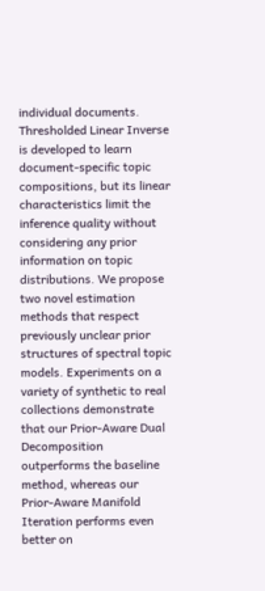individual documents. Thresholded Linear Inverse is developed to learn document-specific topic compositions, but its linear characteristics limit the inference quality without considering any prior information on topic distributions. We propose two novel estimation methods that respect previously unclear prior structures of spectral topic models. Experiments on a variety of synthetic to real collections demonstrate that our Prior-Aware Dual Decomposition outperforms the baseline method, whereas our Prior-Aware Manifold Iteration performs even better on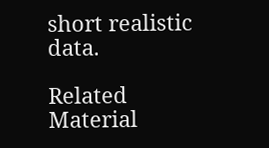short realistic data.

Related Material